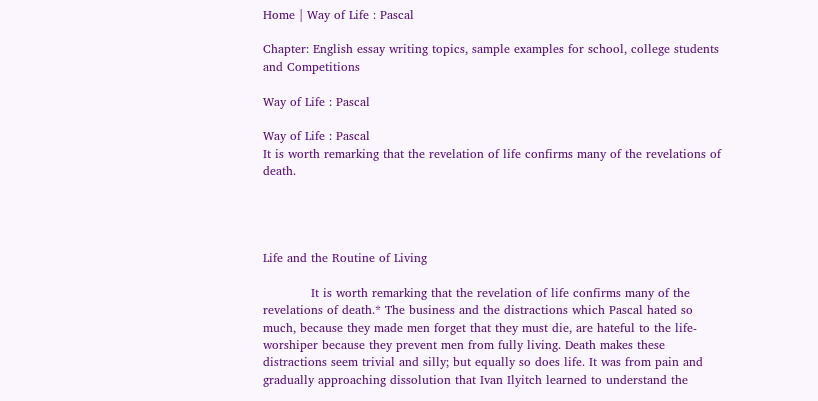Home | Way of Life : Pascal

Chapter: English essay writing topics, sample examples for school, college students and Competitions

Way of Life : Pascal

Way of Life : Pascal
It is worth remarking that the revelation of life confirms many of the revelations of death.




Life and the Routine of Living

            It is worth remarking that the revelation of life confirms many of the revelations of death.* The business and the distractions which Pascal hated so much, because they made men forget that they must die, are hateful to the life-worshiper because they prevent men from fully living. Death makes these distractions seem trivial and silly; but equally so does life. It was from pain and gradually approaching dissolution that Ivan Ilyitch learned to understand the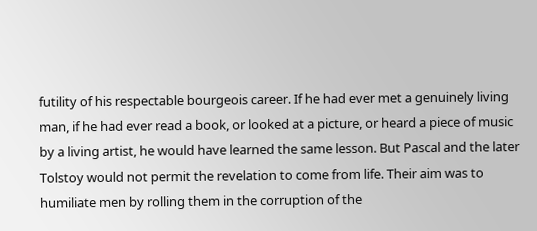futility of his respectable bourgeois career. If he had ever met a genuinely living man, if he had ever read a book, or looked at a picture, or heard a piece of music by a living artist, he would have learned the same lesson. But Pascal and the later Tolstoy would not permit the revelation to come from life. Their aim was to humiliate men by rolling them in the corruption of the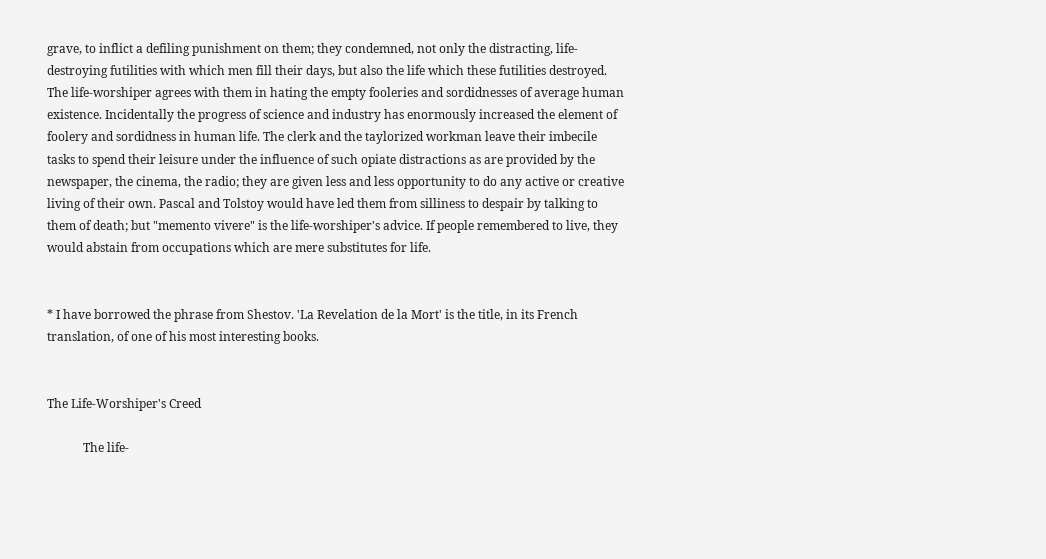grave, to inflict a defiling punishment on them; they condemned, not only the distracting, life-destroying futilities with which men fill their days, but also the life which these futilities destroyed. The life-worshiper agrees with them in hating the empty fooleries and sordidnesses of average human existence. Incidentally the progress of science and industry has enormously increased the element of foolery and sordidness in human life. The clerk and the taylorized workman leave their imbecile tasks to spend their leisure under the influence of such opiate distractions as are provided by the newspaper, the cinema, the radio; they are given less and less opportunity to do any active or creative living of their own. Pascal and Tolstoy would have led them from silliness to despair by talking to them of death; but "memento vivere" is the life-worshiper's advice. If people remembered to live, they would abstain from occupations which are mere substitutes for life.


* I have borrowed the phrase from Shestov. 'La Revelation de la Mort' is the title, in its French translation, of one of his most interesting books.


The Life-Worshiper's Creed

            The life-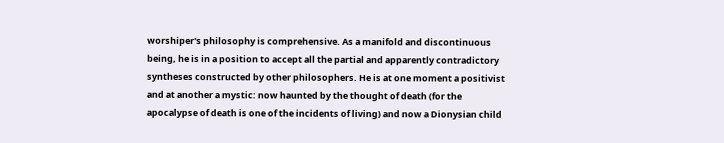worshiper's philosophy is comprehensive. As a manifold and discontinuous being, he is in a position to accept all the partial and apparently contradictory syntheses constructed by other philosophers. He is at one moment a positivist and at another a mystic: now haunted by the thought of death (for the apocalypse of death is one of the incidents of living) and now a Dionysian child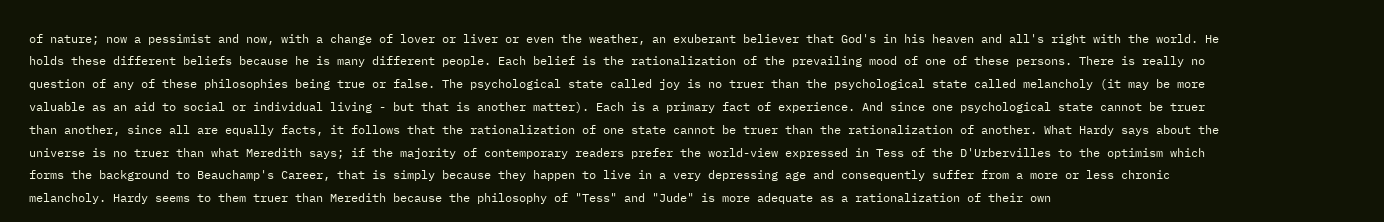of nature; now a pessimist and now, with a change of lover or liver or even the weather, an exuberant believer that God's in his heaven and all's right with the world. He holds these different beliefs because he is many different people. Each belief is the rationalization of the prevailing mood of one of these persons. There is really no question of any of these philosophies being true or false. The psychological state called joy is no truer than the psychological state called melancholy (it may be more valuable as an aid to social or individual living - but that is another matter). Each is a primary fact of experience. And since one psychological state cannot be truer than another, since all are equally facts, it follows that the rationalization of one state cannot be truer than the rationalization of another. What Hardy says about the universe is no truer than what Meredith says; if the majority of contemporary readers prefer the world-view expressed in Tess of the D'Urbervilles to the optimism which forms the background to Beauchamp's Career, that is simply because they happen to live in a very depressing age and consequently suffer from a more or less chronic melancholy. Hardy seems to them truer than Meredith because the philosophy of "Tess" and "Jude" is more adequate as a rationalization of their own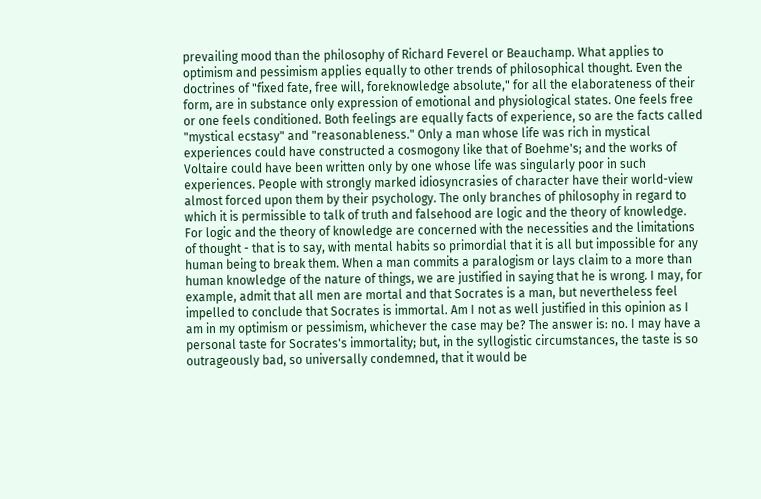prevailing mood than the philosophy of Richard Feverel or Beauchamp. What applies to optimism and pessimism applies equally to other trends of philosophical thought. Even the doctrines of "fixed fate, free will, foreknowledge absolute," for all the elaborateness of their form, are in substance only expression of emotional and physiological states. One feels free or one feels conditioned. Both feelings are equally facts of experience, so are the facts called "mystical ecstasy" and "reasonableness." Only a man whose life was rich in mystical experiences could have constructed a cosmogony like that of Boehme's; and the works of Voltaire could have been written only by one whose life was singularly poor in such experiences. People with strongly marked idiosyncrasies of character have their world-view almost forced upon them by their psychology. The only branches of philosophy in regard to which it is permissible to talk of truth and falsehood are logic and the theory of knowledge. For logic and the theory of knowledge are concerned with the necessities and the limitations of thought - that is to say, with mental habits so primordial that it is all but impossible for any human being to break them. When a man commits a paralogism or lays claim to a more than human knowledge of the nature of things, we are justified in saying that he is wrong. I may, for example, admit that all men are mortal and that Socrates is a man, but nevertheless feel impelled to conclude that Socrates is immortal. Am I not as well justified in this opinion as I am in my optimism or pessimism, whichever the case may be? The answer is: no. I may have a personal taste for Socrates's immortality; but, in the syllogistic circumstances, the taste is so outrageously bad, so universally condemned, that it would be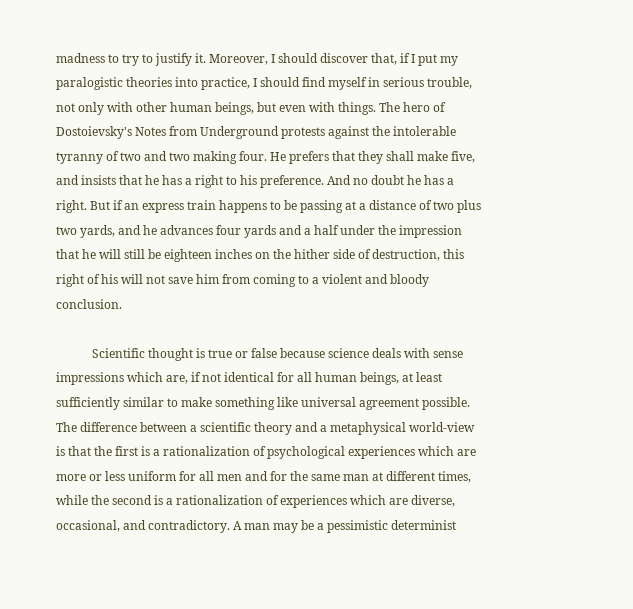madness to try to justify it. Moreover, I should discover that, if I put my paralogistic theories into practice, I should find myself in serious trouble, not only with other human beings, but even with things. The hero of Dostoievsky's Notes from Underground protests against the intolerable tyranny of two and two making four. He prefers that they shall make five, and insists that he has a right to his preference. And no doubt he has a right. But if an express train happens to be passing at a distance of two plus two yards, and he advances four yards and a half under the impression that he will still be eighteen inches on the hither side of destruction, this right of his will not save him from coming to a violent and bloody conclusion.

            Scientific thought is true or false because science deals with sense impressions which are, if not identical for all human beings, at least sufficiently similar to make something like universal agreement possible. The difference between a scientific theory and a metaphysical world-view is that the first is a rationalization of psychological experiences which are more or less uniform for all men and for the same man at different times, while the second is a rationalization of experiences which are diverse, occasional, and contradictory. A man may be a pessimistic determinist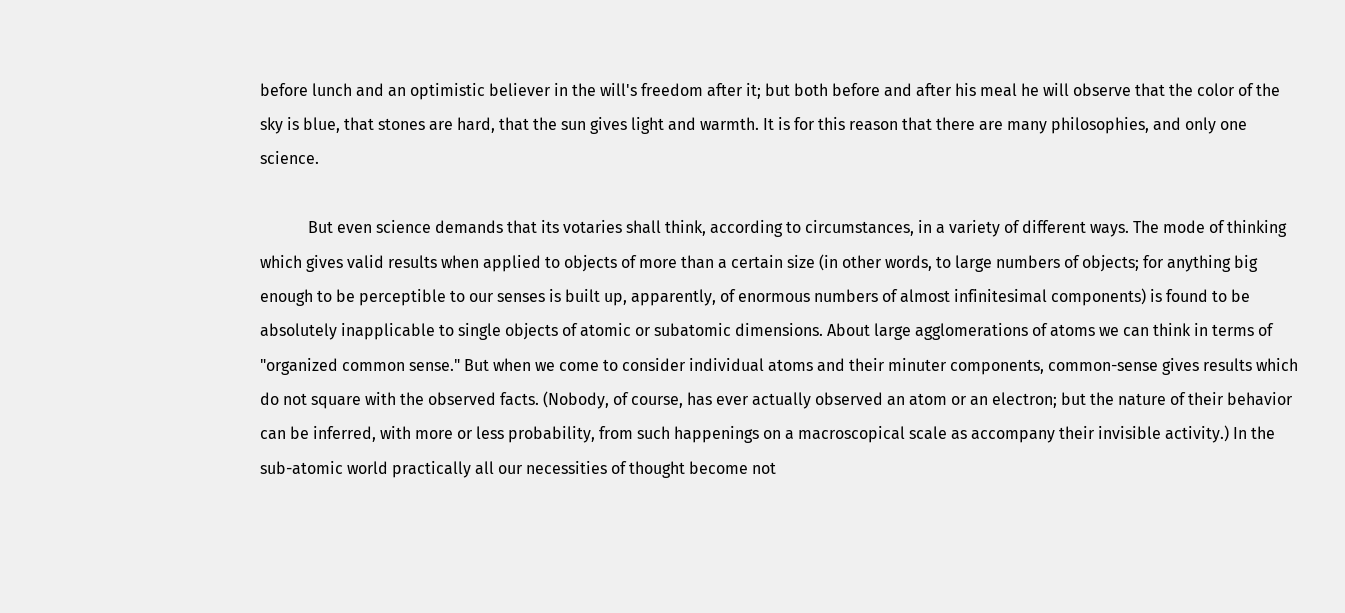before lunch and an optimistic believer in the will's freedom after it; but both before and after his meal he will observe that the color of the sky is blue, that stones are hard, that the sun gives light and warmth. It is for this reason that there are many philosophies, and only one science.

            But even science demands that its votaries shall think, according to circumstances, in a variety of different ways. The mode of thinking which gives valid results when applied to objects of more than a certain size (in other words, to large numbers of objects; for anything big enough to be perceptible to our senses is built up, apparently, of enormous numbers of almost infinitesimal components) is found to be absolutely inapplicable to single objects of atomic or subatomic dimensions. About large agglomerations of atoms we can think in terms of "organized common sense." But when we come to consider individual atoms and their minuter components, common-sense gives results which do not square with the observed facts. (Nobody, of course, has ever actually observed an atom or an electron; but the nature of their behavior can be inferred, with more or less probability, from such happenings on a macroscopical scale as accompany their invisible activity.) In the sub-atomic world practically all our necessities of thought become not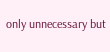only unnecessary but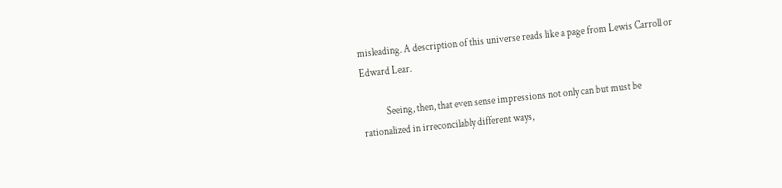misleading. A description of this universe reads like a page from Lewis Carroll or Edward Lear.

            Seeing, then, that even sense impressions not only can but must be rationalized in irreconcilably different ways,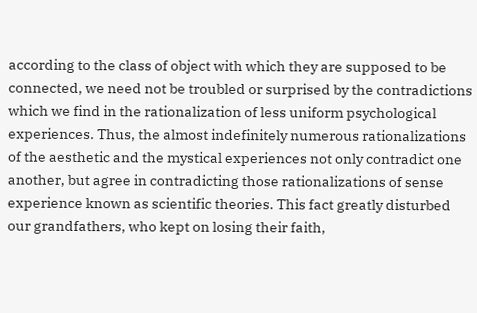according to the class of object with which they are supposed to be connected, we need not be troubled or surprised by the contradictions which we find in the rationalization of less uniform psychological experiences. Thus, the almost indefinitely numerous rationalizations of the aesthetic and the mystical experiences not only contradict one another, but agree in contradicting those rationalizations of sense experience known as scientific theories. This fact greatly disturbed our grandfathers, who kept on losing their faith,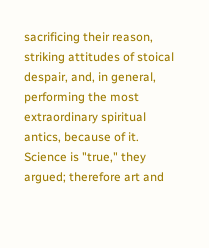sacrificing their reason, striking attitudes of stoical despair, and, in general, performing the most extraordinary spiritual antics, because of it. Science is "true," they argued; therefore art and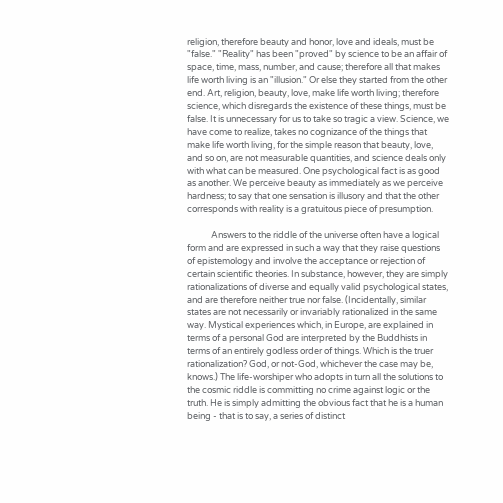religion, therefore beauty and honor, love and ideals, must be "false." "Reality" has been "proved" by science to be an affair of space, time, mass, number, and cause; therefore all that makes life worth living is an "illusion." Or else they started from the other end. Art, religion, beauty, love, make life worth living; therefore science, which disregards the existence of these things, must be false. It is unnecessary for us to take so tragic a view. Science, we have come to realize, takes no cognizance of the things that make life worth living, for the simple reason that beauty, love, and so on, are not measurable quantities, and science deals only with what can be measured. One psychological fact is as good as another. We perceive beauty as immediately as we perceive hardness; to say that one sensation is illusory and that the other corresponds with reality is a gratuitous piece of presumption.

            Answers to the riddle of the universe often have a logical form and are expressed in such a way that they raise questions of epistemology and involve the acceptance or rejection of certain scientific theories. In substance, however, they are simply rationalizations of diverse and equally valid psychological states, and are therefore neither true nor false. (Incidentally, similar states are not necessarily or invariably rationalized in the same way. Mystical experiences which, in Europe, are explained in terms of a personal God are interpreted by the Buddhists in terms of an entirely godless order of things. Which is the truer rationalization? God, or not-God, whichever the case may be, knows.) The life-worshiper who adopts in turn all the solutions to the cosmic riddle is committing no crime against logic or the truth. He is simply admitting the obvious fact that he is a human being - that is to say, a series of distinct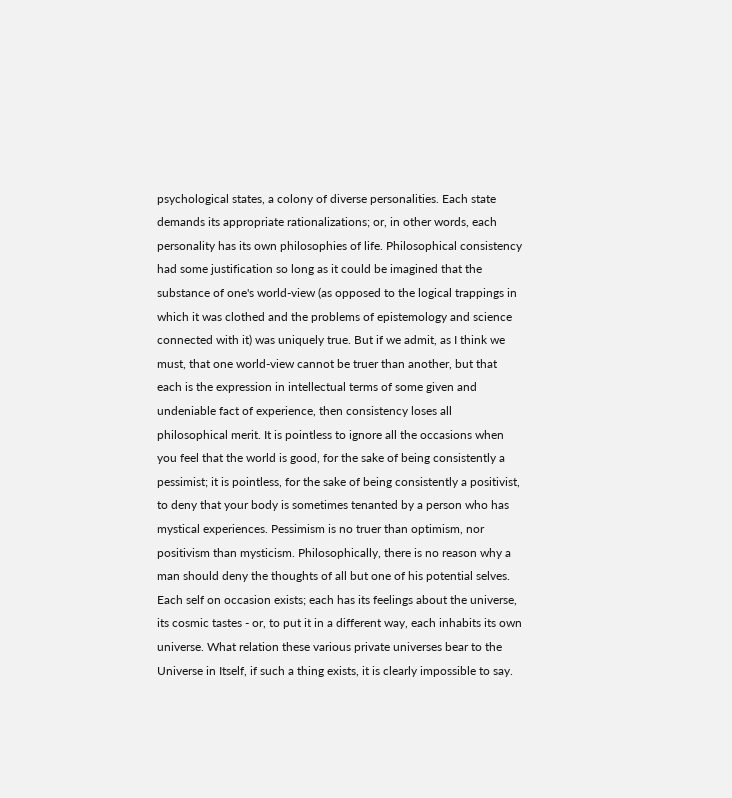psychological states, a colony of diverse personalities. Each state demands its appropriate rationalizations; or, in other words, each personality has its own philosophies of life. Philosophical consistency had some justification so long as it could be imagined that the substance of one's world-view (as opposed to the logical trappings in which it was clothed and the problems of epistemology and science connected with it) was uniquely true. But if we admit, as I think we must, that one world-view cannot be truer than another, but that each is the expression in intellectual terms of some given and undeniable fact of experience, then consistency loses all philosophical merit. It is pointless to ignore all the occasions when you feel that the world is good, for the sake of being consistently a pessimist; it is pointless, for the sake of being consistently a positivist, to deny that your body is sometimes tenanted by a person who has mystical experiences. Pessimism is no truer than optimism, nor positivism than mysticism. Philosophically, there is no reason why a man should deny the thoughts of all but one of his potential selves. Each self on occasion exists; each has its feelings about the universe, its cosmic tastes - or, to put it in a different way, each inhabits its own universe. What relation these various private universes bear to the Universe in Itself, if such a thing exists, it is clearly impossible to say.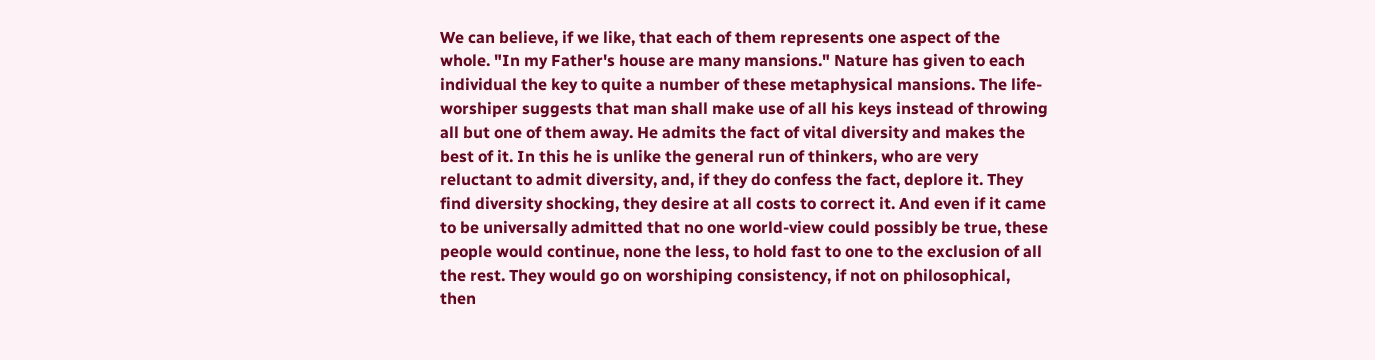We can believe, if we like, that each of them represents one aspect of the whole. "In my Father's house are many mansions." Nature has given to each individual the key to quite a number of these metaphysical mansions. The life-worshiper suggests that man shall make use of all his keys instead of throwing all but one of them away. He admits the fact of vital diversity and makes the best of it. In this he is unlike the general run of thinkers, who are very reluctant to admit diversity, and, if they do confess the fact, deplore it. They find diversity shocking, they desire at all costs to correct it. And even if it came to be universally admitted that no one world-view could possibly be true, these people would continue, none the less, to hold fast to one to the exclusion of all the rest. They would go on worshiping consistency, if not on philosophical, then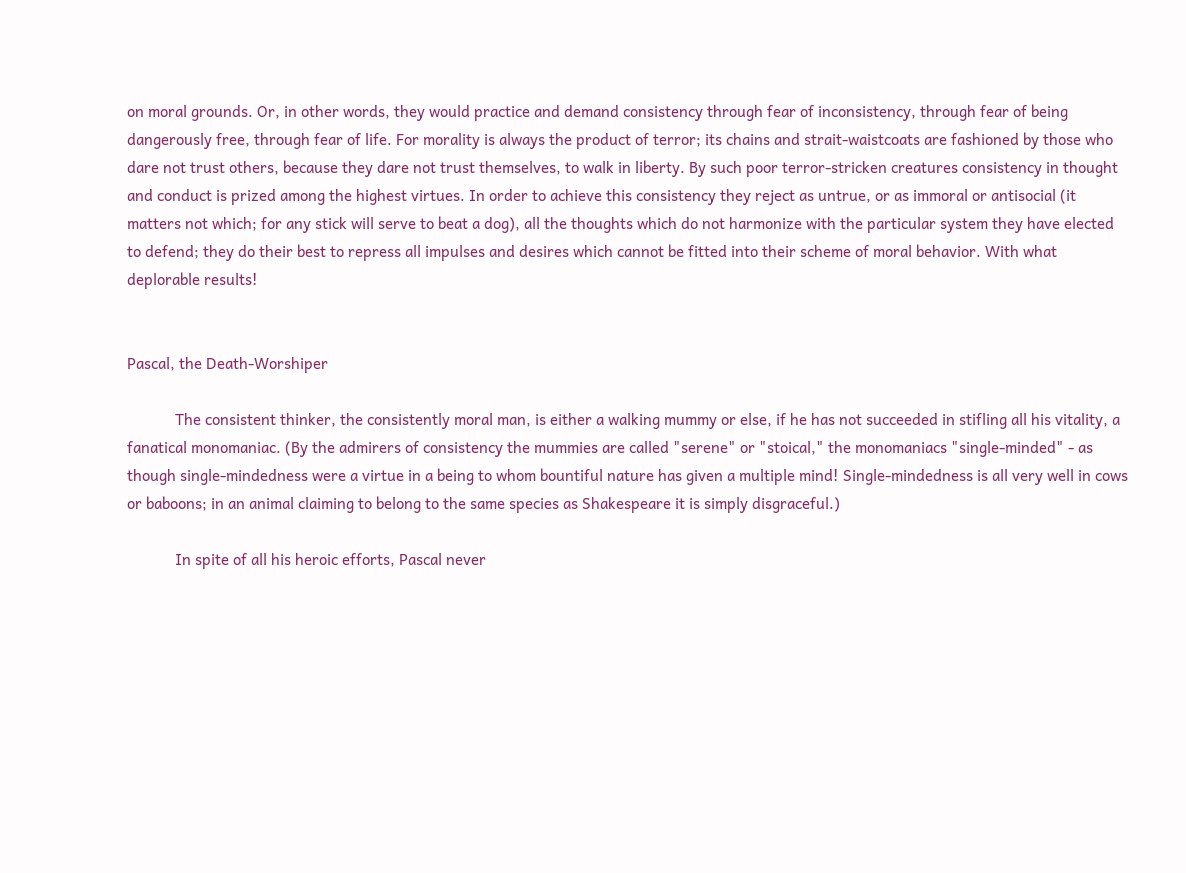on moral grounds. Or, in other words, they would practice and demand consistency through fear of inconsistency, through fear of being dangerously free, through fear of life. For morality is always the product of terror; its chains and strait-waistcoats are fashioned by those who dare not trust others, because they dare not trust themselves, to walk in liberty. By such poor terror-stricken creatures consistency in thought and conduct is prized among the highest virtues. In order to achieve this consistency they reject as untrue, or as immoral or antisocial (it matters not which; for any stick will serve to beat a dog), all the thoughts which do not harmonize with the particular system they have elected to defend; they do their best to repress all impulses and desires which cannot be fitted into their scheme of moral behavior. With what deplorable results!


Pascal, the Death-Worshiper

            The consistent thinker, the consistently moral man, is either a walking mummy or else, if he has not succeeded in stifling all his vitality, a fanatical monomaniac. (By the admirers of consistency the mummies are called "serene" or "stoical," the monomaniacs "single-minded" - as though single-mindedness were a virtue in a being to whom bountiful nature has given a multiple mind! Single-mindedness is all very well in cows or baboons; in an animal claiming to belong to the same species as Shakespeare it is simply disgraceful.)

            In spite of all his heroic efforts, Pascal never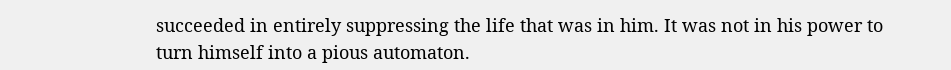succeeded in entirely suppressing the life that was in him. It was not in his power to turn himself into a pious automaton.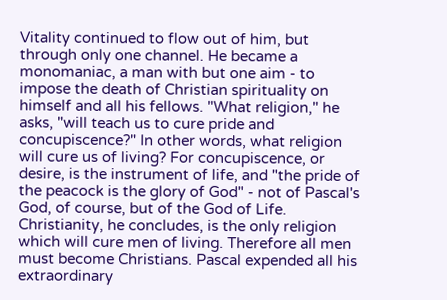Vitality continued to flow out of him, but through only one channel. He became a monomaniac, a man with but one aim - to impose the death of Christian spirituality on himself and all his fellows. "What religion," he asks, "will teach us to cure pride and concupiscence?" In other words, what religion will cure us of living? For concupiscence, or desire, is the instrument of life, and "the pride of the peacock is the glory of God" - not of Pascal's God, of course, but of the God of Life. Christianity, he concludes, is the only religion which will cure men of living. Therefore all men must become Christians. Pascal expended all his extraordinary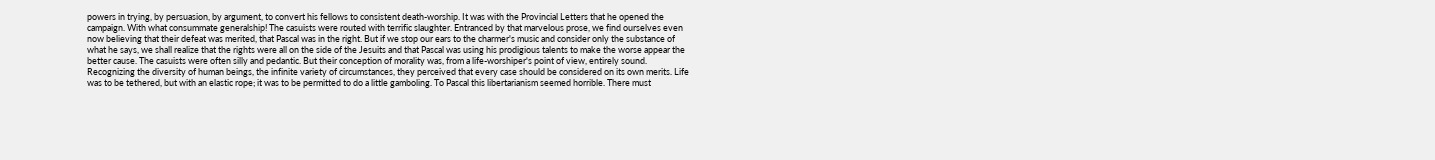powers in trying, by persuasion, by argument, to convert his fellows to consistent death-worship. It was with the Provincial Letters that he opened the campaign. With what consummate generalship! The casuists were routed with terrific slaughter. Entranced by that marvelous prose, we find ourselves even now believing that their defeat was merited, that Pascal was in the right. But if we stop our ears to the charmer's music and consider only the substance of what he says, we shall realize that the rights were all on the side of the Jesuits and that Pascal was using his prodigious talents to make the worse appear the better cause. The casuists were often silly and pedantic. But their conception of morality was, from a life-worshiper's point of view, entirely sound. Recognizing the diversity of human beings, the infinite variety of circumstances, they perceived that every case should be considered on its own merits. Life was to be tethered, but with an elastic rope; it was to be permitted to do a little gamboling. To Pascal this libertarianism seemed horrible. There must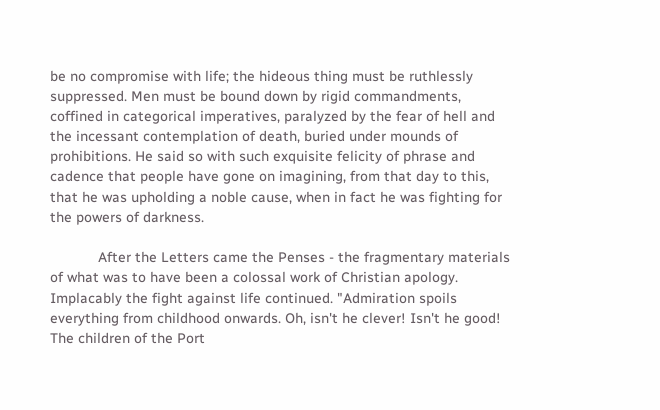be no compromise with life; the hideous thing must be ruthlessly suppressed. Men must be bound down by rigid commandments, coffined in categorical imperatives, paralyzed by the fear of hell and the incessant contemplation of death, buried under mounds of prohibitions. He said so with such exquisite felicity of phrase and cadence that people have gone on imagining, from that day to this, that he was upholding a noble cause, when in fact he was fighting for the powers of darkness.

            After the Letters came the Penses - the fragmentary materials of what was to have been a colossal work of Christian apology. Implacably the fight against life continued. "Admiration spoils everything from childhood onwards. Oh, isn't he clever! Isn't he good! The children of the Port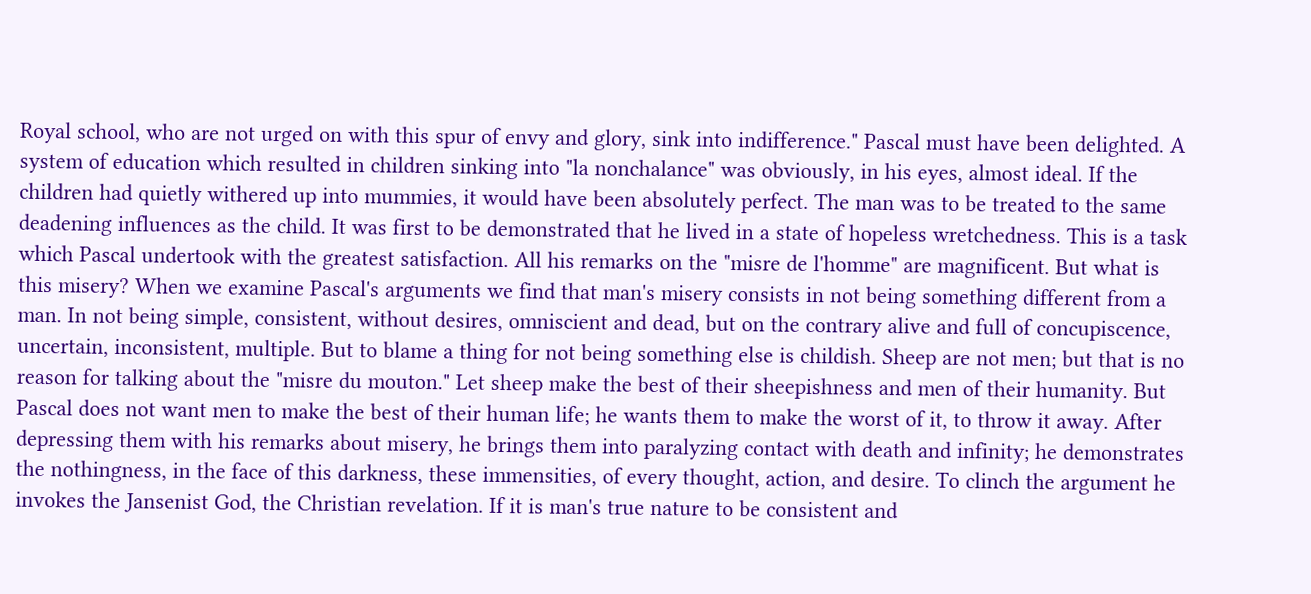Royal school, who are not urged on with this spur of envy and glory, sink into indifference." Pascal must have been delighted. A system of education which resulted in children sinking into "la nonchalance" was obviously, in his eyes, almost ideal. If the children had quietly withered up into mummies, it would have been absolutely perfect. The man was to be treated to the same deadening influences as the child. It was first to be demonstrated that he lived in a state of hopeless wretchedness. This is a task which Pascal undertook with the greatest satisfaction. All his remarks on the "misre de l'homme" are magnificent. But what is this misery? When we examine Pascal's arguments we find that man's misery consists in not being something different from a man. In not being simple, consistent, without desires, omniscient and dead, but on the contrary alive and full of concupiscence, uncertain, inconsistent, multiple. But to blame a thing for not being something else is childish. Sheep are not men; but that is no reason for talking about the "misre du mouton." Let sheep make the best of their sheepishness and men of their humanity. But Pascal does not want men to make the best of their human life; he wants them to make the worst of it, to throw it away. After depressing them with his remarks about misery, he brings them into paralyzing contact with death and infinity; he demonstrates the nothingness, in the face of this darkness, these immensities, of every thought, action, and desire. To clinch the argument he invokes the Jansenist God, the Christian revelation. If it is man's true nature to be consistent and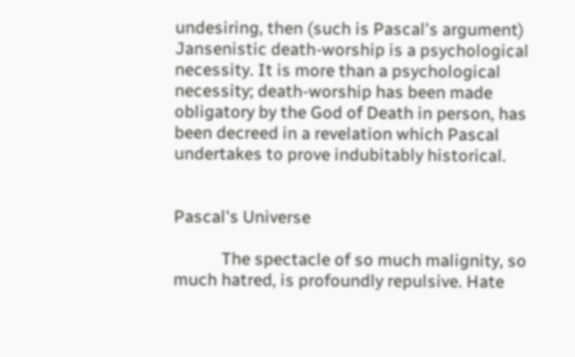undesiring, then (such is Pascal's argument) Jansenistic death-worship is a psychological necessity. It is more than a psychological necessity; death-worship has been made obligatory by the God of Death in person, has been decreed in a revelation which Pascal undertakes to prove indubitably historical.


Pascal's Universe

            The spectacle of so much malignity, so much hatred, is profoundly repulsive. Hate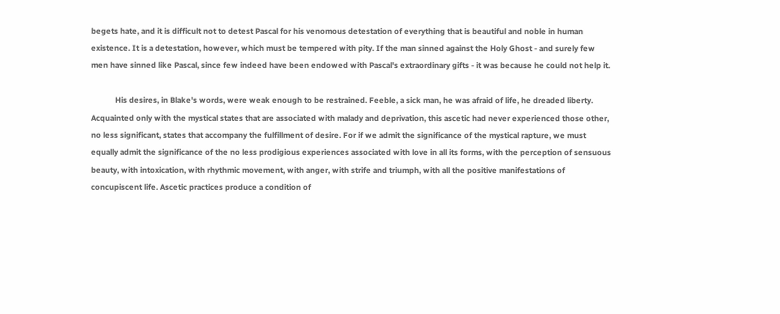begets hate, and it is difficult not to detest Pascal for his venomous detestation of everything that is beautiful and noble in human existence. It is a detestation, however, which must be tempered with pity. If the man sinned against the Holy Ghost - and surely few men have sinned like Pascal, since few indeed have been endowed with Pascal's extraordinary gifts - it was because he could not help it.

            His desires, in Blake's words, were weak enough to be restrained. Feeble, a sick man, he was afraid of life, he dreaded liberty. Acquainted only with the mystical states that are associated with malady and deprivation, this ascetic had never experienced those other, no less significant, states that accompany the fulfillment of desire. For if we admit the significance of the mystical rapture, we must equally admit the significance of the no less prodigious experiences associated with love in all its forms, with the perception of sensuous beauty, with intoxication, with rhythmic movement, with anger, with strife and triumph, with all the positive manifestations of concupiscent life. Ascetic practices produce a condition of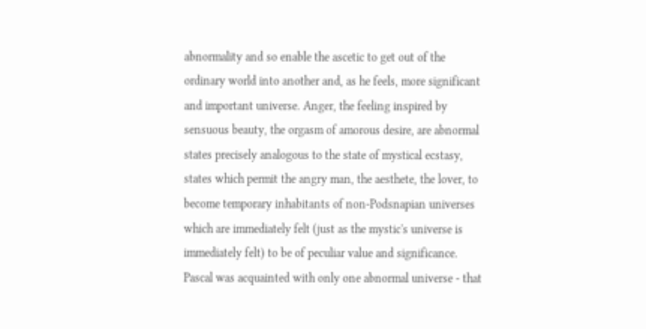abnormality and so enable the ascetic to get out of the ordinary world into another and, as he feels, more significant and important universe. Anger, the feeling inspired by sensuous beauty, the orgasm of amorous desire, are abnormal states precisely analogous to the state of mystical ecstasy, states which permit the angry man, the aesthete, the lover, to become temporary inhabitants of non-Podsnapian universes which are immediately felt (just as the mystic's universe is immediately felt) to be of peculiar value and significance. Pascal was acquainted with only one abnormal universe - that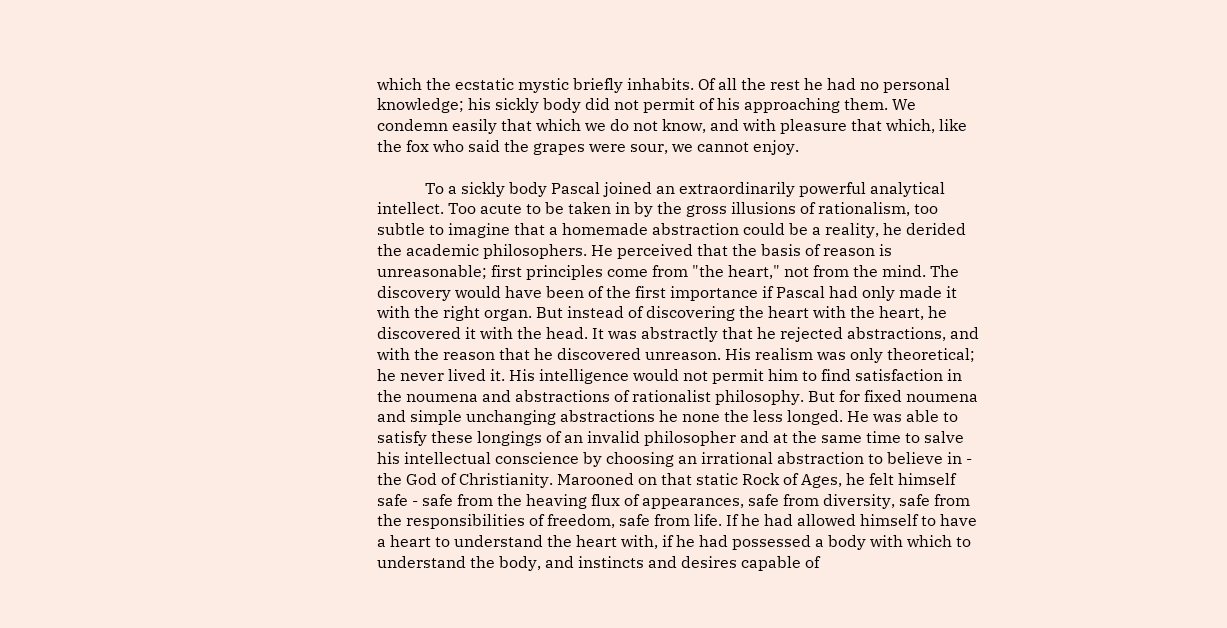which the ecstatic mystic briefly inhabits. Of all the rest he had no personal knowledge; his sickly body did not permit of his approaching them. We condemn easily that which we do not know, and with pleasure that which, like the fox who said the grapes were sour, we cannot enjoy.

            To a sickly body Pascal joined an extraordinarily powerful analytical intellect. Too acute to be taken in by the gross illusions of rationalism, too subtle to imagine that a homemade abstraction could be a reality, he derided the academic philosophers. He perceived that the basis of reason is unreasonable; first principles come from "the heart," not from the mind. The discovery would have been of the first importance if Pascal had only made it with the right organ. But instead of discovering the heart with the heart, he discovered it with the head. It was abstractly that he rejected abstractions, and with the reason that he discovered unreason. His realism was only theoretical; he never lived it. His intelligence would not permit him to find satisfaction in the noumena and abstractions of rationalist philosophy. But for fixed noumena and simple unchanging abstractions he none the less longed. He was able to satisfy these longings of an invalid philosopher and at the same time to salve his intellectual conscience by choosing an irrational abstraction to believe in - the God of Christianity. Marooned on that static Rock of Ages, he felt himself safe - safe from the heaving flux of appearances, safe from diversity, safe from the responsibilities of freedom, safe from life. If he had allowed himself to have a heart to understand the heart with, if he had possessed a body with which to understand the body, and instincts and desires capable of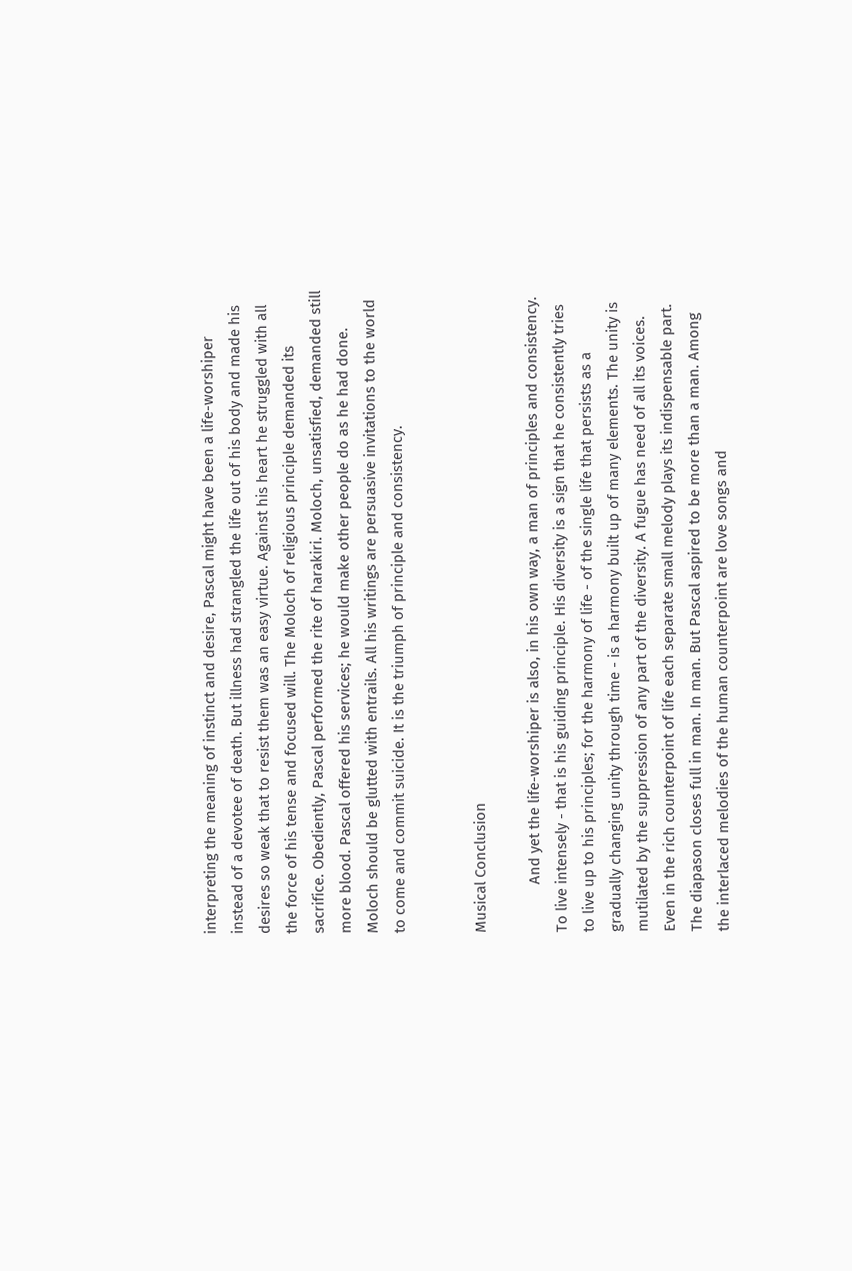interpreting the meaning of instinct and desire, Pascal might have been a life-worshiper instead of a devotee of death. But illness had strangled the life out of his body and made his desires so weak that to resist them was an easy virtue. Against his heart he struggled with all the force of his tense and focused will. The Moloch of religious principle demanded its sacrifice. Obediently, Pascal performed the rite of harakiri. Moloch, unsatisfied, demanded still more blood. Pascal offered his services; he would make other people do as he had done. Moloch should be glutted with entrails. All his writings are persuasive invitations to the world to come and commit suicide. It is the triumph of principle and consistency.


Musical Conclusion

            And yet the life-worshiper is also, in his own way, a man of principles and consistency. To live intensely - that is his guiding principle. His diversity is a sign that he consistently tries to live up to his principles; for the harmony of life - of the single life that persists as a gradually changing unity through time - is a harmony built up of many elements. The unity is mutilated by the suppression of any part of the diversity. A fugue has need of all its voices. Even in the rich counterpoint of life each separate small melody plays its indispensable part. The diapason closes full in man. In man. But Pascal aspired to be more than a man. Among the interlaced melodies of the human counterpoint are love songs and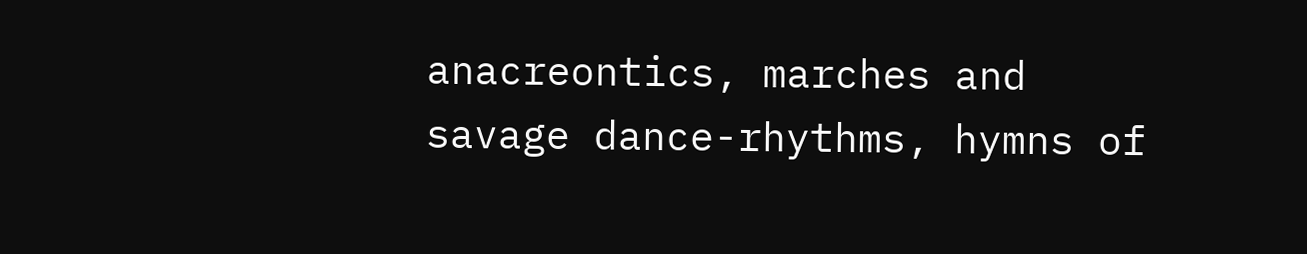anacreontics, marches and savage dance-rhythms, hymns of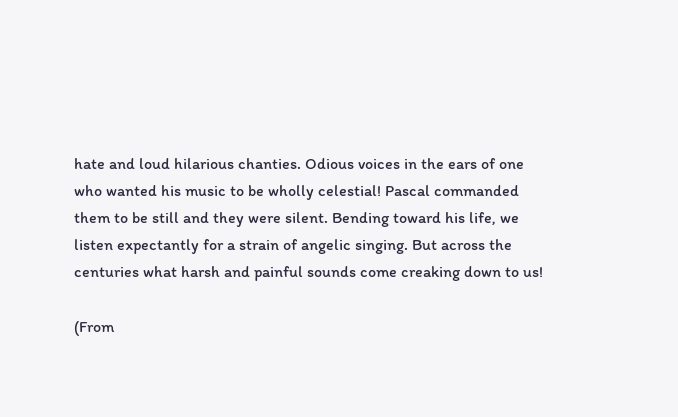hate and loud hilarious chanties. Odious voices in the ears of one who wanted his music to be wholly celestial! Pascal commanded them to be still and they were silent. Bending toward his life, we listen expectantly for a strain of angelic singing. But across the centuries what harsh and painful sounds come creaking down to us!

(From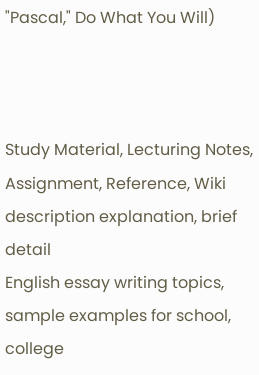"Pascal," Do What You Will)



Study Material, Lecturing Notes, Assignment, Reference, Wiki description explanation, brief detail
English essay writing topics, sample examples for school, college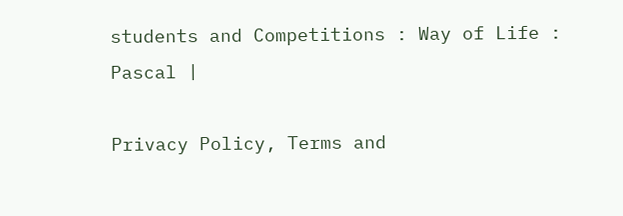students and Competitions : Way of Life : Pascal |

Privacy Policy, Terms and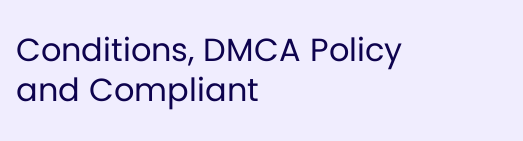Conditions, DMCA Policy and Compliant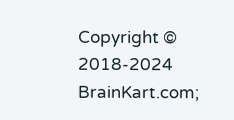Copyright © 2018-2024 BrainKart.com;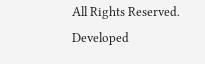All Rights Reserved. Developed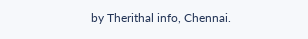by Therithal info, Chennai.